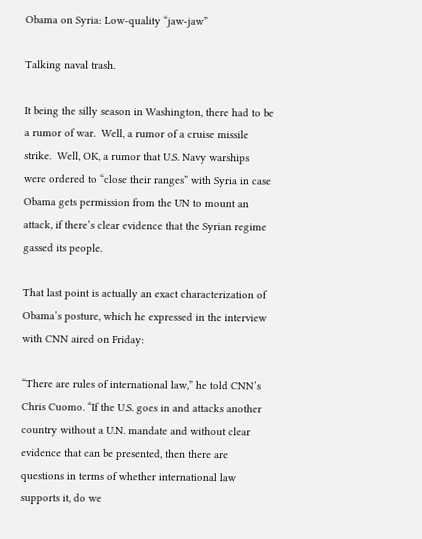Obama on Syria: Low-quality “jaw-jaw”

Talking naval trash.

It being the silly season in Washington, there had to be a rumor of war.  Well, a rumor of a cruise missile strike.  Well, OK, a rumor that U.S. Navy warships were ordered to “close their ranges” with Syria in case Obama gets permission from the UN to mount an attack, if there’s clear evidence that the Syrian regime gassed its people.

That last point is actually an exact characterization of Obama’s posture, which he expressed in the interview with CNN aired on Friday:

“There are rules of international law,” he told CNN’s Chris Cuomo. “If the U.S. goes in and attacks another country without a U.N. mandate and without clear evidence that can be presented, then there are questions in terms of whether international law supports it, do we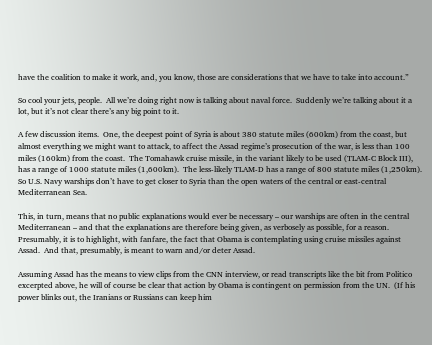have the coalition to make it work, and, you know, those are considerations that we have to take into account.”

So cool your jets, people.  All we’re doing right now is talking about naval force.  Suddenly we’re talking about it a lot, but it’s not clear there’s any big point to it.

A few discussion items.  One, the deepest point of Syria is about 380 statute miles (600km) from the coast, but almost everything we might want to attack, to affect the Assad regime’s prosecution of the war, is less than 100 miles (160km) from the coast.  The Tomahawk cruise missile, in the variant likely to be used (TLAM-C Block III), has a range of 1000 statute miles (1,600km).  The less-likely TLAM-D has a range of 800 statute miles (1,250km).  So U.S. Navy warships don’t have to get closer to Syria than the open waters of the central or east-central Mediterranean Sea.

This, in turn, means that no public explanations would ever be necessary – our warships are often in the central Mediterranean – and that the explanations are therefore being given, as verbosely as possible, for a reason.  Presumably, it is to highlight, with fanfare, the fact that Obama is contemplating using cruise missiles against Assad.  And that, presumably, is meant to warn and/or deter Assad.

Assuming Assad has the means to view clips from the CNN interview, or read transcripts like the bit from Politico excerpted above, he will of course be clear that action by Obama is contingent on permission from the UN.  (If his power blinks out, the Iranians or Russians can keep him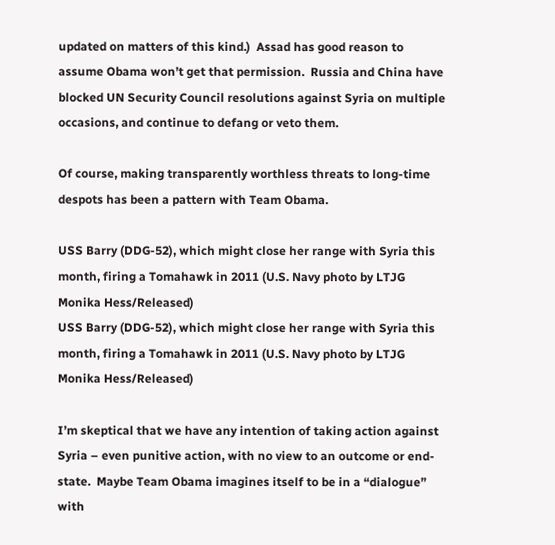updated on matters of this kind.)  Assad has good reason to assume Obama won’t get that permission.  Russia and China have blocked UN Security Council resolutions against Syria on multiple occasions, and continue to defang or veto them.

Of course, making transparently worthless threats to long-time despots has been a pattern with Team Obama.

USS Barry (DDG-52), which might close her range with Syria this month, firing a Tomahawk in 2011 (U.S. Navy photo by LTJG Monika Hess/Released)
USS Barry (DDG-52), which might close her range with Syria this month, firing a Tomahawk in 2011 (U.S. Navy photo by LTJG Monika Hess/Released)

I’m skeptical that we have any intention of taking action against Syria – even punitive action, with no view to an outcome or end-state.  Maybe Team Obama imagines itself to be in a “dialogue” with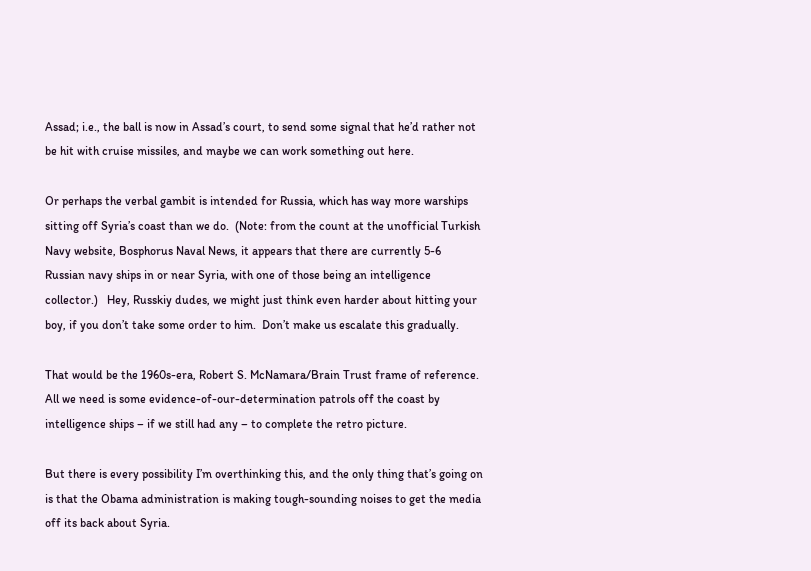Assad; i.e., the ball is now in Assad’s court, to send some signal that he’d rather not be hit with cruise missiles, and maybe we can work something out here.

Or perhaps the verbal gambit is intended for Russia, which has way more warships sitting off Syria’s coast than we do.  (Note: from the count at the unofficial Turkish Navy website, Bosphorus Naval News, it appears that there are currently 5-6 Russian navy ships in or near Syria, with one of those being an intelligence collector.)   Hey, Russkiy dudes, we might just think even harder about hitting your boy, if you don’t take some order to him.  Don’t make us escalate this gradually.

That would be the 1960s-era, Robert S. McNamara/Brain Trust frame of reference.  All we need is some evidence-of-our-determination patrols off the coast by intelligence ships – if we still had any – to complete the retro picture.

But there is every possibility I’m overthinking this, and the only thing that’s going on is that the Obama administration is making tough-sounding noises to get the media off its back about Syria.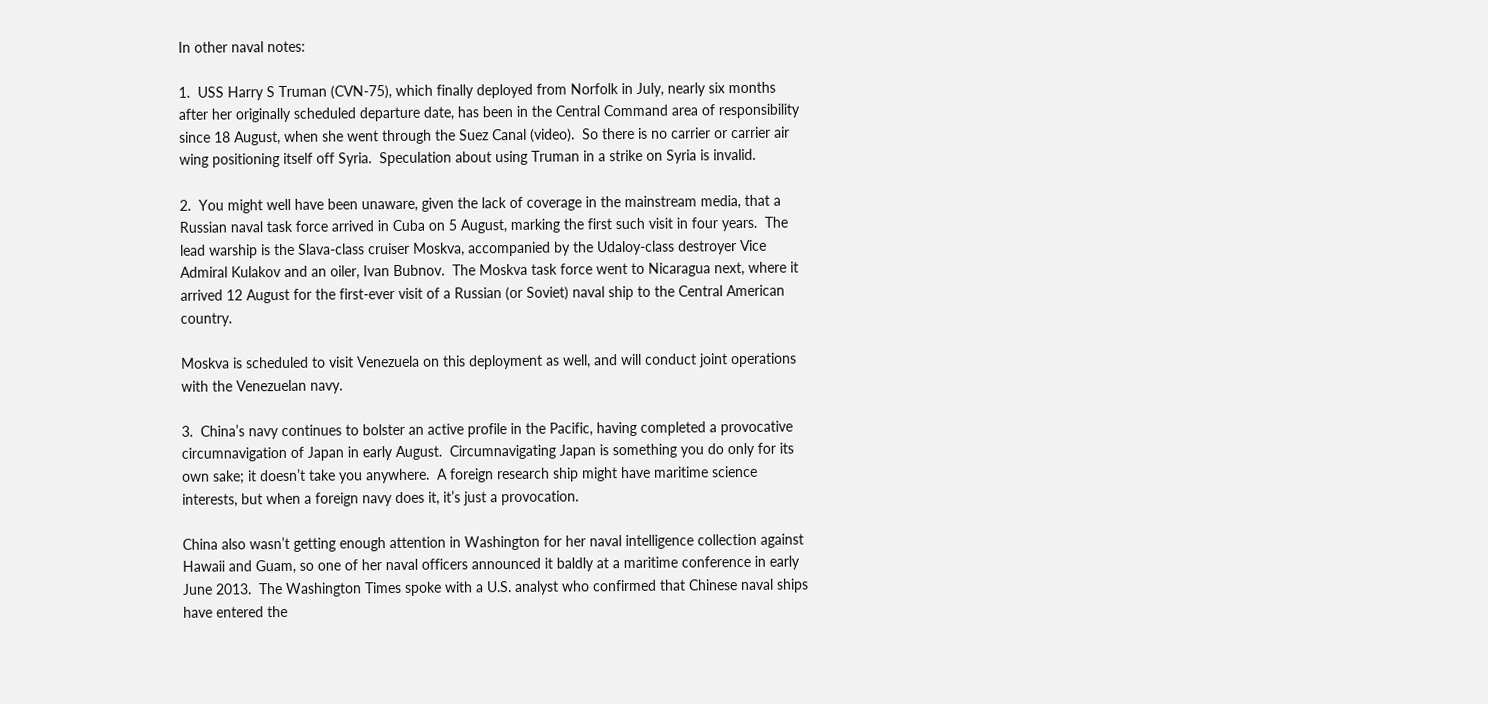In other naval notes:

1.  USS Harry S Truman (CVN-75), which finally deployed from Norfolk in July, nearly six months after her originally scheduled departure date, has been in the Central Command area of responsibility since 18 August, when she went through the Suez Canal (video).  So there is no carrier or carrier air wing positioning itself off Syria.  Speculation about using Truman in a strike on Syria is invalid.

2.  You might well have been unaware, given the lack of coverage in the mainstream media, that a Russian naval task force arrived in Cuba on 5 August, marking the first such visit in four years.  The lead warship is the Slava-class cruiser Moskva, accompanied by the Udaloy-class destroyer Vice Admiral Kulakov and an oiler, Ivan Bubnov.  The Moskva task force went to Nicaragua next, where it arrived 12 August for the first-ever visit of a Russian (or Soviet) naval ship to the Central American country.

Moskva is scheduled to visit Venezuela on this deployment as well, and will conduct joint operations with the Venezuelan navy.

3.  China’s navy continues to bolster an active profile in the Pacific, having completed a provocative circumnavigation of Japan in early August.  Circumnavigating Japan is something you do only for its own sake; it doesn’t take you anywhere.  A foreign research ship might have maritime science interests, but when a foreign navy does it, it’s just a provocation.

China also wasn’t getting enough attention in Washington for her naval intelligence collection against Hawaii and Guam, so one of her naval officers announced it baldly at a maritime conference in early June 2013.  The Washington Times spoke with a U.S. analyst who confirmed that Chinese naval ships have entered the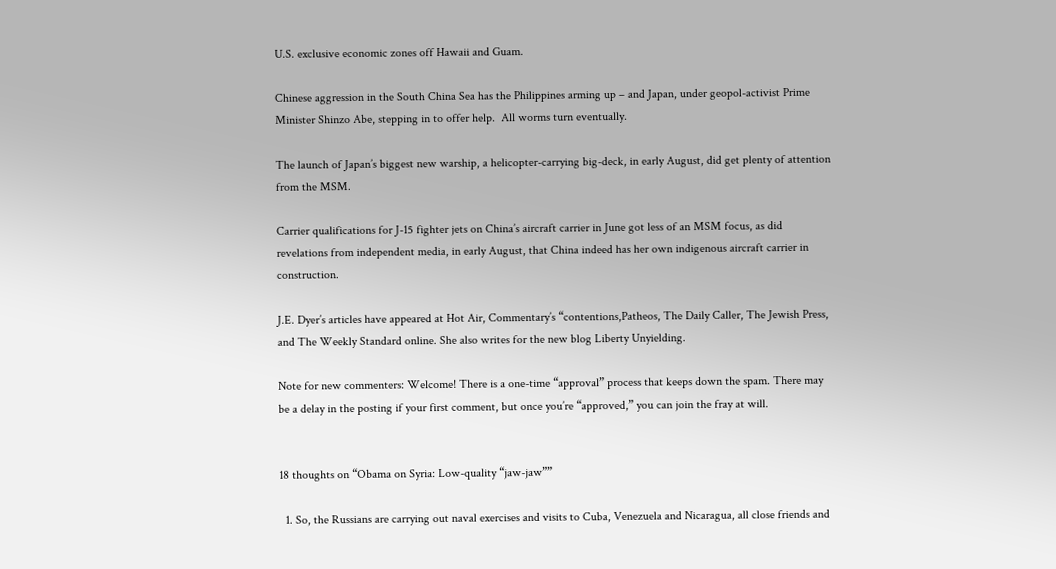U.S. exclusive economic zones off Hawaii and Guam.

Chinese aggression in the South China Sea has the Philippines arming up – and Japan, under geopol-activist Prime Minister Shinzo Abe, stepping in to offer help.  All worms turn eventually.

The launch of Japan’s biggest new warship, a helicopter-carrying big-deck, in early August, did get plenty of attention from the MSM.

Carrier qualifications for J-15 fighter jets on China’s aircraft carrier in June got less of an MSM focus, as did revelations from independent media, in early August, that China indeed has her own indigenous aircraft carrier in construction.

J.E. Dyer’s articles have appeared at Hot Air, Commentary’s “contentions,Patheos, The Daily Caller, The Jewish Press, and The Weekly Standard online. She also writes for the new blog Liberty Unyielding.

Note for new commenters: Welcome! There is a one-time “approval” process that keeps down the spam. There may be a delay in the posting if your first comment, but once you’re “approved,” you can join the fray at will.


18 thoughts on “Obama on Syria: Low-quality “jaw-jaw””

  1. So, the Russians are carrying out naval exercises and visits to Cuba, Venezuela and Nicaragua, all close friends and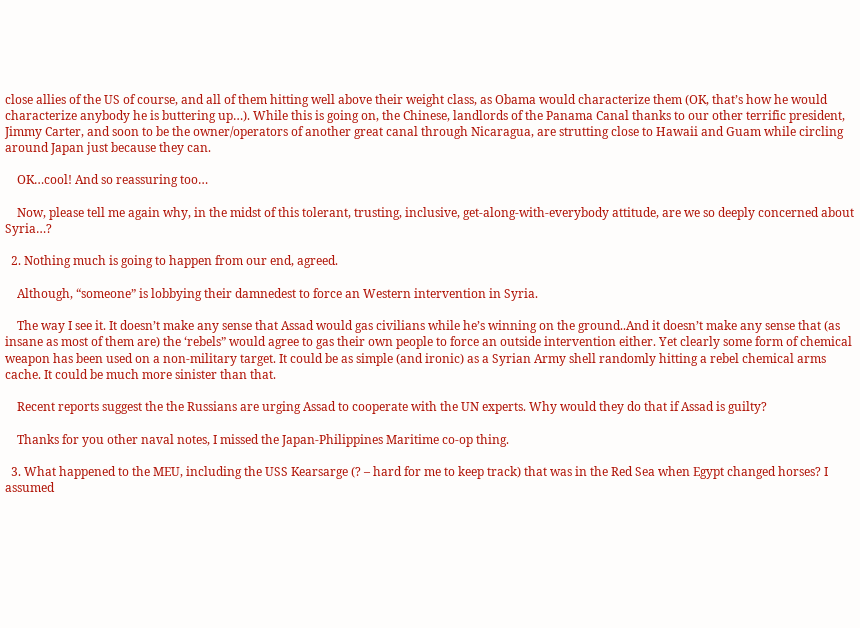close allies of the US of course, and all of them hitting well above their weight class, as Obama would characterize them (OK, that’s how he would characterize anybody he is buttering up…). While this is going on, the Chinese, landlords of the Panama Canal thanks to our other terrific president, Jimmy Carter, and soon to be the owner/operators of another great canal through Nicaragua, are strutting close to Hawaii and Guam while circling around Japan just because they can.

    OK…cool! And so reassuring too…

    Now, please tell me again why, in the midst of this tolerant, trusting, inclusive, get-along-with-everybody attitude, are we so deeply concerned about Syria…?

  2. Nothing much is going to happen from our end, agreed.

    Although, “someone” is lobbying their damnedest to force an Western intervention in Syria.

    The way I see it. It doesn’t make any sense that Assad would gas civilians while he’s winning on the ground..And it doesn’t make any sense that (as insane as most of them are) the ‘rebels” would agree to gas their own people to force an outside intervention either. Yet clearly some form of chemical weapon has been used on a non-military target. It could be as simple (and ironic) as a Syrian Army shell randomly hitting a rebel chemical arms cache. It could be much more sinister than that.

    Recent reports suggest the the Russians are urging Assad to cooperate with the UN experts. Why would they do that if Assad is guilty?

    Thanks for you other naval notes, I missed the Japan-Philippines Maritime co-op thing.

  3. What happened to the MEU, including the USS Kearsarge (? – hard for me to keep track) that was in the Red Sea when Egypt changed horses? I assumed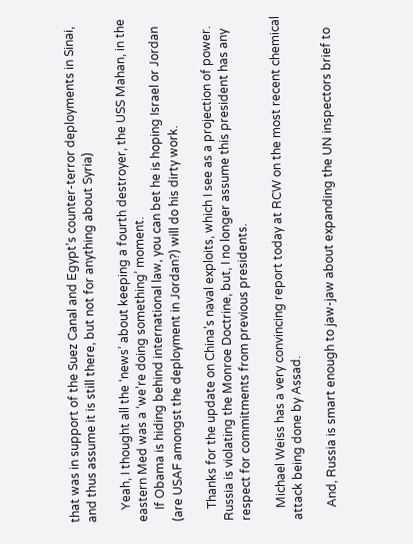that was in support of the Suez Canal and Egypt’s counter-terror deployments in Sinai, and thus assume it is still there, but not for anything about Syria)

    Yeah, I thought all the ‘news’ about keeping a fourth destroyer, the USS Mahan, in the eastern Med was a ‘we’re doing something’ moment.
    If Obama is hiding behind international law, you can bet he is hoping Israel or Jordan (are USAF amongst the deployment in Jordan?) will do his dirty work.

    Thanks for the update on China’s naval exploits, which I see as a projection of power. Russia is violating the Monroe Doctrine, but, I no longer assume this president has any respect for commitments from previous presidents.

    Michael Weiss has a very convincing report today at RCW on the most recent chemical attack being done by Assad.

    And, Russia is smart enough to jaw-jaw about expanding the UN inspectors brief to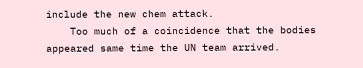include the new chem attack.
    Too much of a coincidence that the bodies appeared same time the UN team arrived.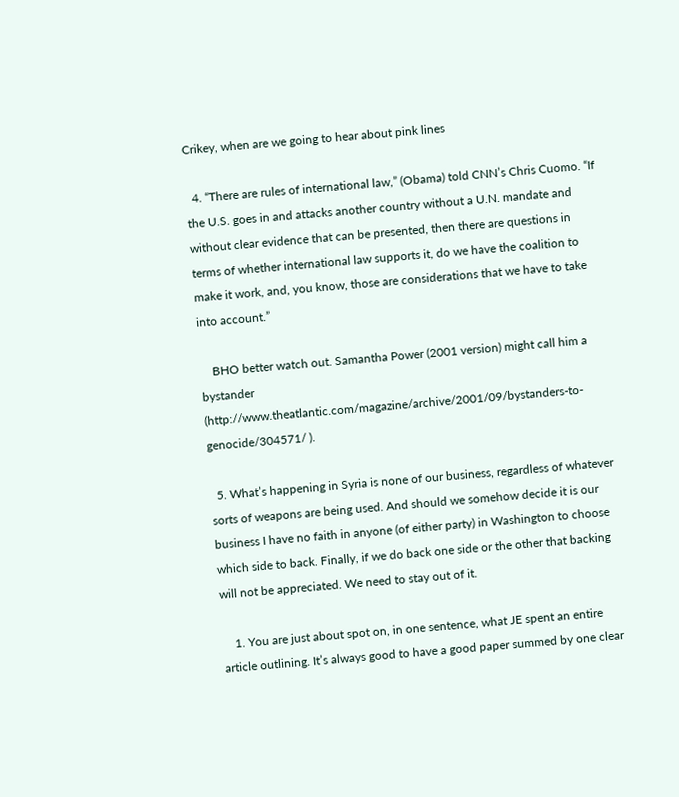Crikey, when are we going to hear about pink lines

  4. “There are rules of international law,” (Obama) told CNN’s Chris Cuomo. “If the U.S. goes in and attacks another country without a U.N. mandate and without clear evidence that can be presented, then there are questions in terms of whether international law supports it, do we have the coalition to make it work, and, you know, those are considerations that we have to take into account.”

    BHO better watch out. Samantha Power (2001 version) might call him a bystander (http://www.theatlantic.com/magazine/archive/2001/09/bystanders-to-genocide/304571/ ).

  5. What’s happening in Syria is none of our business, regardless of whatever sorts of weapons are being used. And should we somehow decide it is our business I have no faith in anyone (of either party) in Washington to choose which side to back. Finally, if we do back one side or the other that backing will not be appreciated. We need to stay out of it.

    1. You are just about spot on, in one sentence, what JE spent an entire article outlining. It’s always good to have a good paper summed by one clear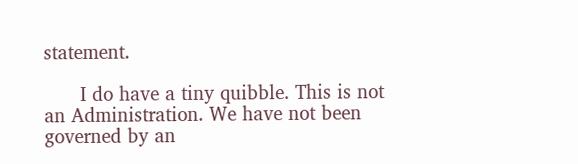statement.

      I do have a tiny quibble. This is not an Administration. We have not been governed by an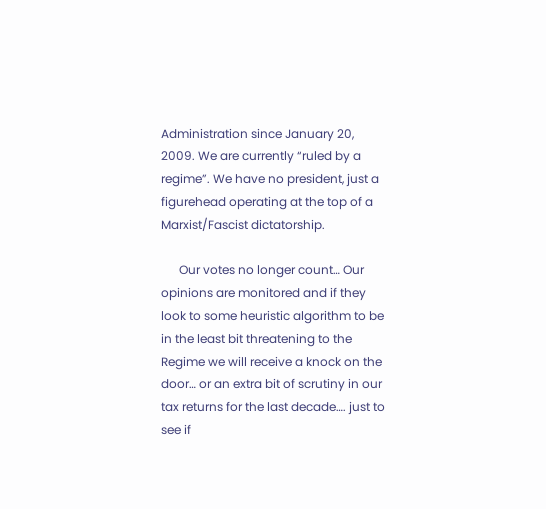Administration since January 20, 2009. We are currently “ruled by a regime”. We have no president, just a figurehead operating at the top of a Marxist/Fascist dictatorship.

      Our votes no longer count… Our opinions are monitored and if they look to some heuristic algorithm to be in the least bit threatening to the Regime we will receive a knock on the door… or an extra bit of scrutiny in our tax returns for the last decade…. just to see if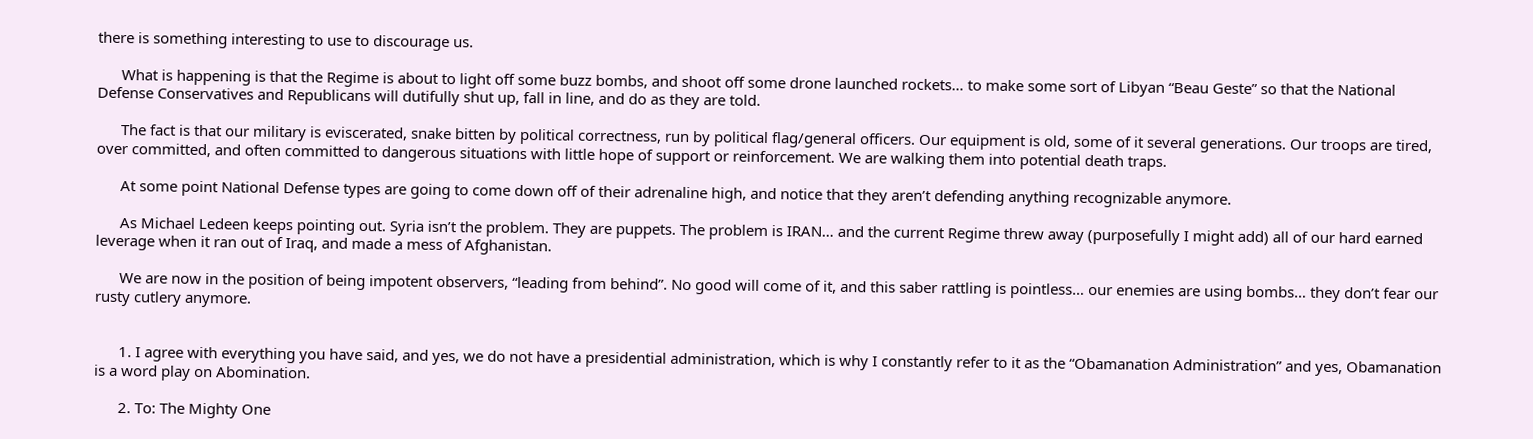there is something interesting to use to discourage us.

      What is happening is that the Regime is about to light off some buzz bombs, and shoot off some drone launched rockets… to make some sort of Libyan “Beau Geste” so that the National Defense Conservatives and Republicans will dutifully shut up, fall in line, and do as they are told.

      The fact is that our military is eviscerated, snake bitten by political correctness, run by political flag/general officers. Our equipment is old, some of it several generations. Our troops are tired, over committed, and often committed to dangerous situations with little hope of support or reinforcement. We are walking them into potential death traps.

      At some point National Defense types are going to come down off of their adrenaline high, and notice that they aren’t defending anything recognizable anymore.

      As Michael Ledeen keeps pointing out. Syria isn’t the problem. They are puppets. The problem is IRAN… and the current Regime threw away (purposefully I might add) all of our hard earned leverage when it ran out of Iraq, and made a mess of Afghanistan.

      We are now in the position of being impotent observers, “leading from behind”. No good will come of it, and this saber rattling is pointless… our enemies are using bombs… they don’t fear our rusty cutlery anymore.


      1. I agree with everything you have said, and yes, we do not have a presidential administration, which is why I constantly refer to it as the “Obamanation Administration” and yes, Obamanation is a word play on Abomination.

      2. To: The Mighty One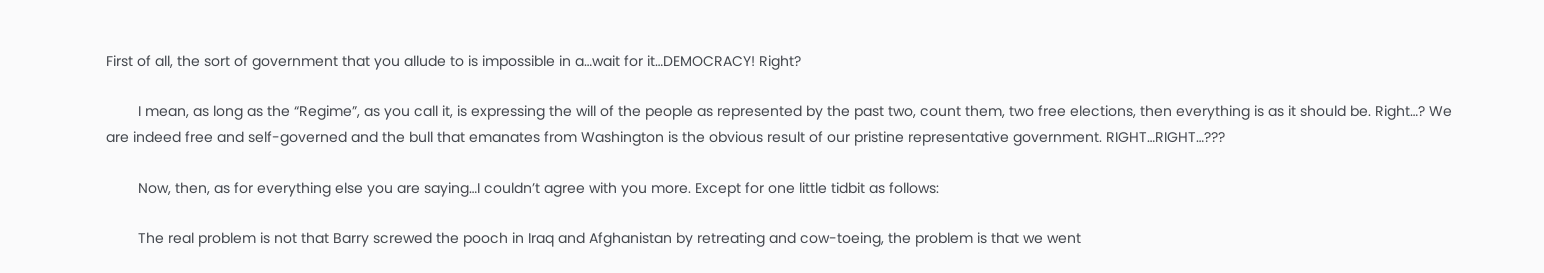First of all, the sort of government that you allude to is impossible in a…wait for it…DEMOCRACY! Right?

        I mean, as long as the “Regime”, as you call it, is expressing the will of the people as represented by the past two, count them, two free elections, then everything is as it should be. Right…? We are indeed free and self-governed and the bull that emanates from Washington is the obvious result of our pristine representative government. RIGHT…RIGHT…???

        Now, then, as for everything else you are saying…I couldn’t agree with you more. Except for one little tidbit as follows:

        The real problem is not that Barry screwed the pooch in Iraq and Afghanistan by retreating and cow-toeing, the problem is that we went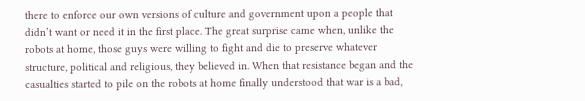there to enforce our own versions of culture and government upon a people that didn’t want or need it in the first place. The great surprise came when, unlike the robots at home, those guys were willing to fight and die to preserve whatever structure, political and religious, they believed in. When that resistance began and the casualties started to pile on the robots at home finally understood that war is a bad,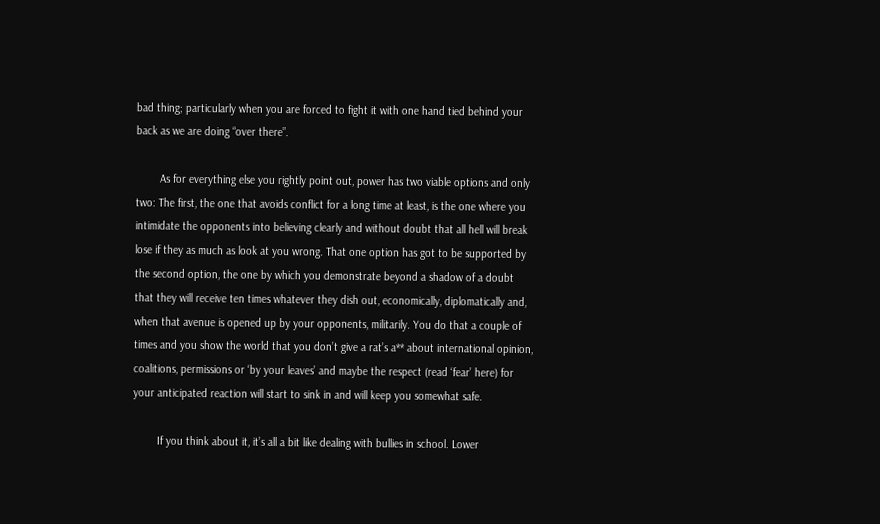bad thing; particularly when you are forced to fight it with one hand tied behind your back as we are doing “over there”.

        As for everything else you rightly point out, power has two viable options and only two: The first, the one that avoids conflict for a long time at least, is the one where you intimidate the opponents into believing clearly and without doubt that all hell will break lose if they as much as look at you wrong. That one option has got to be supported by the second option, the one by which you demonstrate beyond a shadow of a doubt that they will receive ten times whatever they dish out, economically, diplomatically and, when that avenue is opened up by your opponents, militarily. You do that a couple of times and you show the world that you don’t give a rat’s a** about international opinion, coalitions, permissions or ‘by your leaves’ and maybe the respect (read ‘fear’ here) for your anticipated reaction will start to sink in and will keep you somewhat safe.

        If you think about it, it’s all a bit like dealing with bullies in school. Lower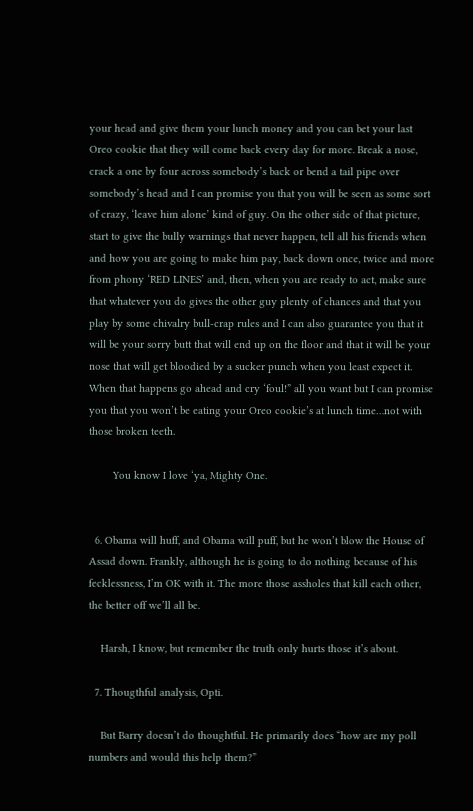your head and give them your lunch money and you can bet your last Oreo cookie that they will come back every day for more. Break a nose, crack a one by four across somebody’s back or bend a tail pipe over somebody’s head and I can promise you that you will be seen as some sort of crazy, ‘leave him alone’ kind of guy. On the other side of that picture, start to give the bully warnings that never happen, tell all his friends when and how you are going to make him pay, back down once, twice and more from phony ‘RED LINES’ and, then, when you are ready to act, make sure that whatever you do gives the other guy plenty of chances and that you play by some chivalry bull-crap rules and I can also guarantee you that it will be your sorry butt that will end up on the floor and that it will be your nose that will get bloodied by a sucker punch when you least expect it. When that happens go ahead and cry ‘foul!” all you want but I can promise you that you won’t be eating your Oreo cookie’s at lunch time…not with those broken teeth.

        You know I love ‘ya, Mighty One.


  6. Obama will huff, and Obama will puff, but he won’t blow the House of Assad down. Frankly, although he is going to do nothing because of his fecklessness, I’m OK with it. The more those assholes that kill each other, the better off we’ll all be.

    Harsh, I know, but remember the truth only hurts those it’s about.

  7. Thougthful analysis, Opti.

    But Barry doesn’t do thoughtful. He primarily does “how are my poll numbers and would this help them?”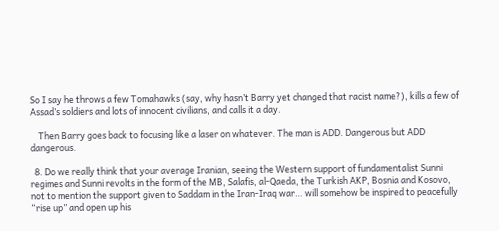So I say he throws a few Tomahawks (say, why hasn’t Barry yet changed that racist name?), kills a few of Assad’s soldiers and lots of innocent civilians, and calls it a day.

    Then Barry goes back to focusing like a laser on whatever. The man is ADD. Dangerous but ADD dangerous.

  8. Do we really think that your average Iranian, seeing the Western support of fundamentalist Sunni regimes and Sunni revolts in the form of the MB, Salafis, al-Qaeda, the Turkish AKP, Bosnia and Kosovo, not to mention the support given to Saddam in the Iran-Iraq war… will somehow be inspired to peacefully “rise up” and open up his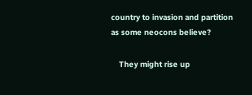country to invasion and partition as some neocons believe?

    They might rise up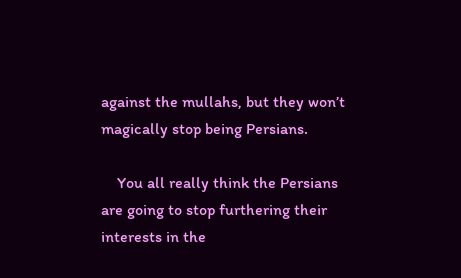against the mullahs, but they won’t magically stop being Persians.

    You all really think the Persians are going to stop furthering their interests in the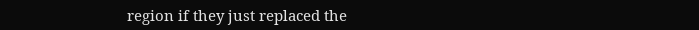region if they just replaced the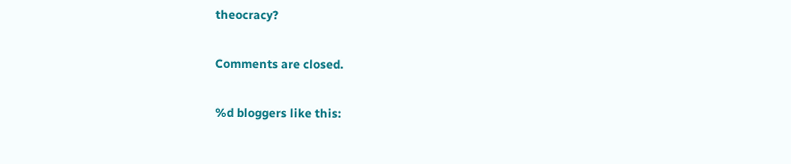theocracy?

Comments are closed.

%d bloggers like this: